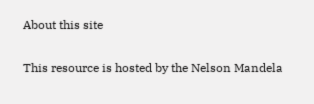About this site

This resource is hosted by the Nelson Mandela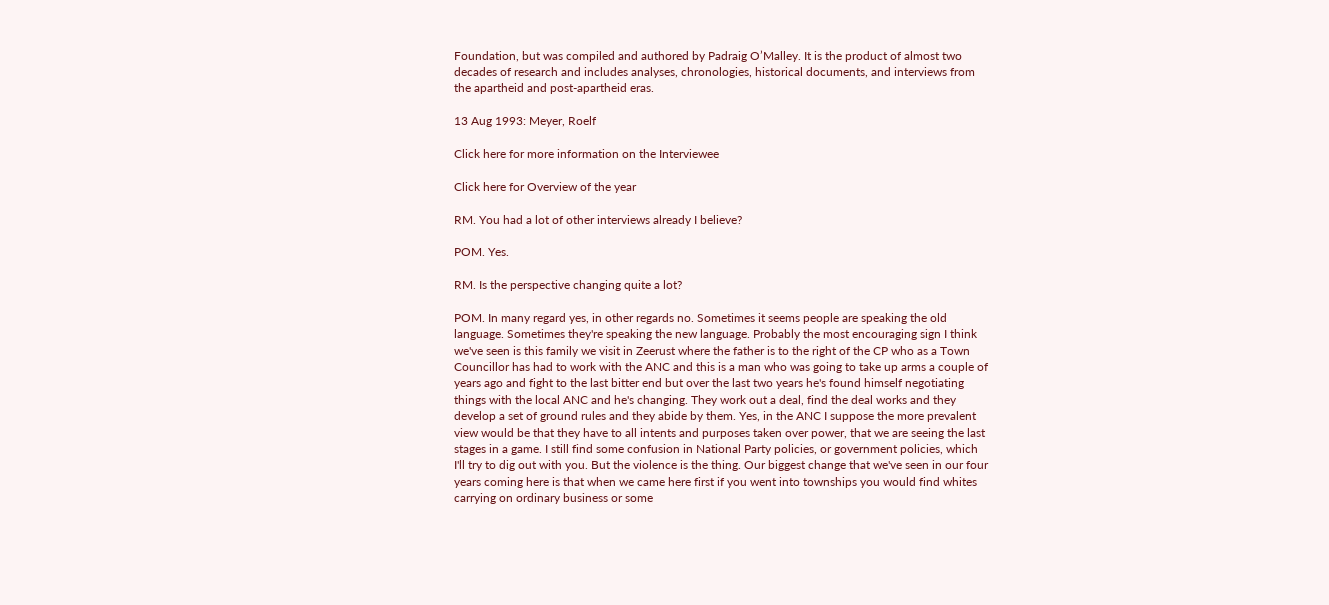Foundation, but was compiled and authored by Padraig O’Malley. It is the product of almost two decades of research and includes analyses, chronologies, historical documents, and interviews from the apartheid and post-apartheid eras.

13 Aug 1993: Meyer, Roelf

Click here for more information on the Interviewee

Click here for Overview of the year

RM. You had a lot of other interviews already I believe?

POM. Yes.

RM. Is the perspective changing quite a lot?

POM. In many regard yes, in other regards no. Sometimes it seems people are speaking the old language. Sometimes they're speaking the new language. Probably the most encouraging sign I think we've seen is this family we visit in Zeerust where the father is to the right of the CP who as a Town Councillor has had to work with the ANC and this is a man who was going to take up arms a couple of years ago and fight to the last bitter end but over the last two years he's found himself negotiating things with the local ANC and he's changing. They work out a deal, find the deal works and they develop a set of ground rules and they abide by them. Yes, in the ANC I suppose the more prevalent view would be that they have to all intents and purposes taken over power, that we are seeing the last stages in a game. I still find some confusion in National Party policies, or government policies, which I'll try to dig out with you. But the violence is the thing. Our biggest change that we've seen in our four years coming here is that when we came here first if you went into townships you would find whites carrying on ordinary business or some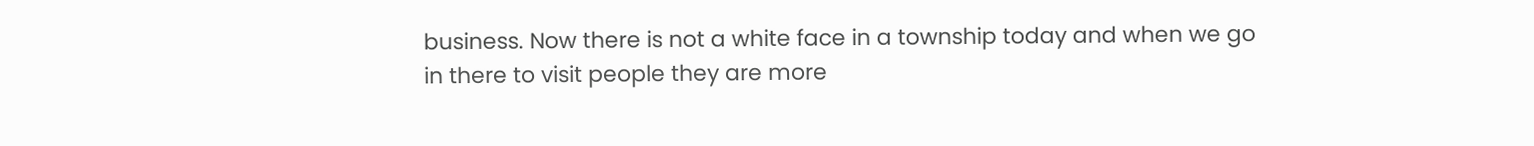business. Now there is not a white face in a township today and when we go in there to visit people they are more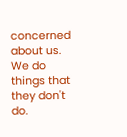concerned about us. We do things that they don't do.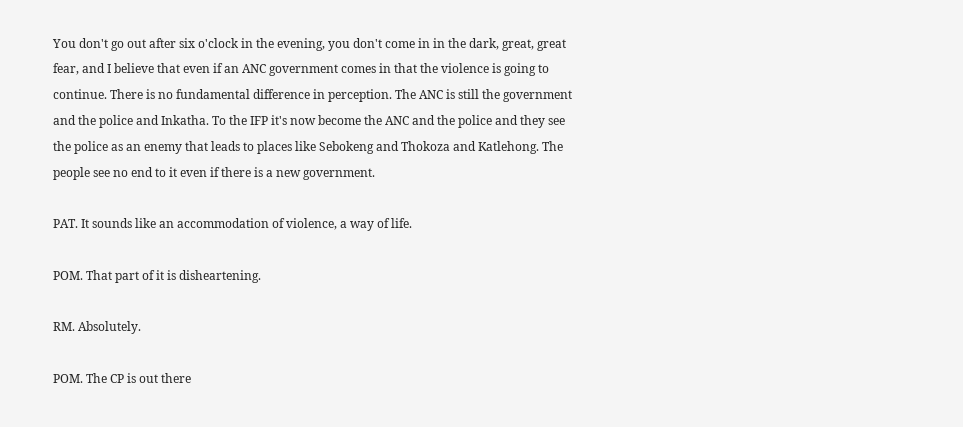You don't go out after six o'clock in the evening, you don't come in in the dark, great, great fear, and I believe that even if an ANC government comes in that the violence is going to continue. There is no fundamental difference in perception. The ANC is still the government and the police and Inkatha. To the IFP it's now become the ANC and the police and they see the police as an enemy that leads to places like Sebokeng and Thokoza and Katlehong. The people see no end to it even if there is a new government.

PAT. It sounds like an accommodation of violence, a way of life.

POM. That part of it is disheartening.

RM. Absolutely.

POM. The CP is out there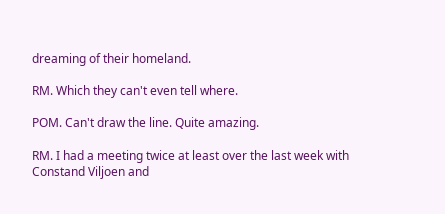dreaming of their homeland.

RM. Which they can't even tell where.

POM. Can't draw the line. Quite amazing.

RM. I had a meeting twice at least over the last week with Constand Viljoen and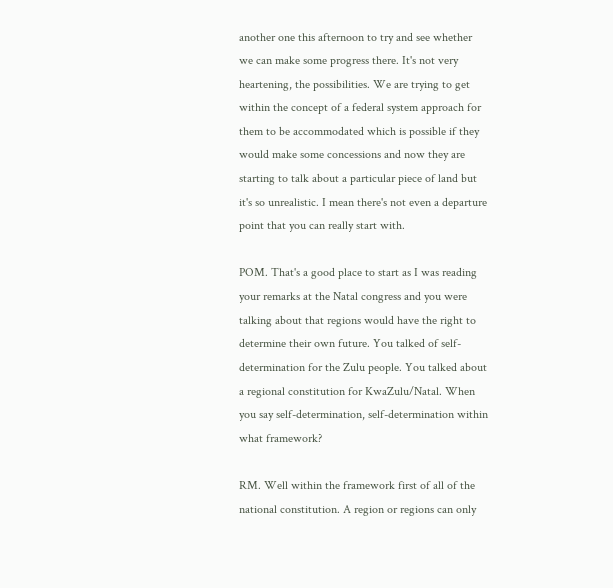another one this afternoon to try and see whether we can make some progress there. It's not very heartening, the possibilities. We are trying to get within the concept of a federal system approach for them to be accommodated which is possible if they would make some concessions and now they are starting to talk about a particular piece of land but it's so unrealistic. I mean there's not even a departure point that you can really start with.

POM. That's a good place to start as I was reading your remarks at the Natal congress and you were talking about that regions would have the right to determine their own future. You talked of self-determination for the Zulu people. You talked about a regional constitution for KwaZulu/Natal. When you say self-determination, self-determination within what framework?

RM. Well within the framework first of all of the national constitution. A region or regions can only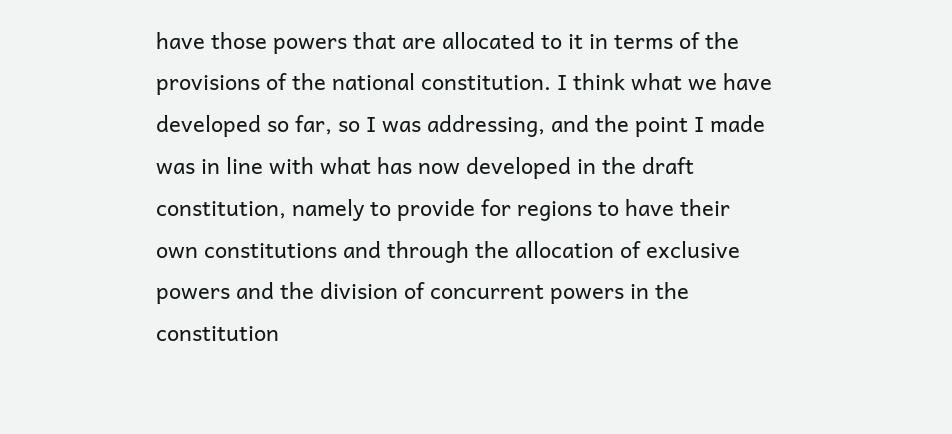have those powers that are allocated to it in terms of the provisions of the national constitution. I think what we have developed so far, so I was addressing, and the point I made was in line with what has now developed in the draft constitution, namely to provide for regions to have their own constitutions and through the allocation of exclusive powers and the division of concurrent powers in the constitution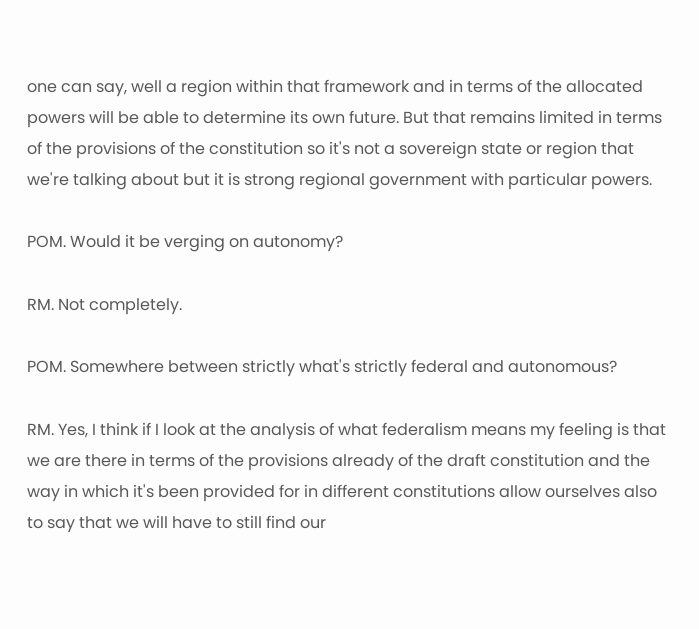one can say, well a region within that framework and in terms of the allocated powers will be able to determine its own future. But that remains limited in terms of the provisions of the constitution so it's not a sovereign state or region that we're talking about but it is strong regional government with particular powers.

POM. Would it be verging on autonomy?

RM. Not completely.

POM. Somewhere between strictly what's strictly federal and autonomous?

RM. Yes, I think if I look at the analysis of what federalism means my feeling is that we are there in terms of the provisions already of the draft constitution and the way in which it's been provided for in different constitutions allow ourselves also to say that we will have to still find our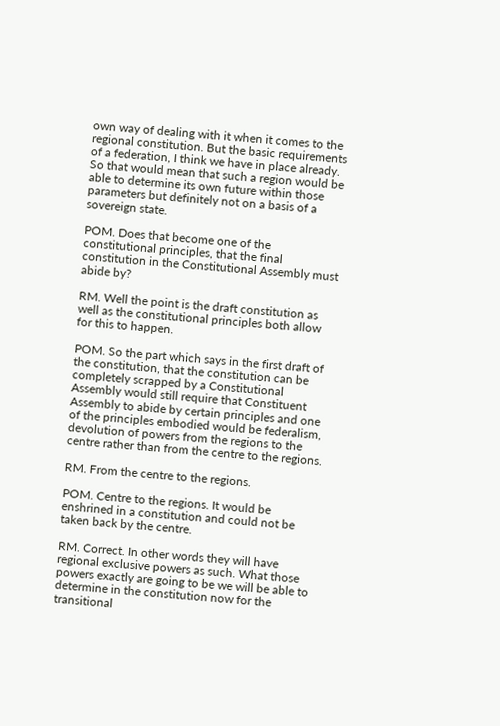own way of dealing with it when it comes to the regional constitution. But the basic requirements of a federation, I think we have in place already. So that would mean that such a region would be able to determine its own future within those parameters but definitely not on a basis of a sovereign state.

POM. Does that become one of the constitutional principles, that the final constitution in the Constitutional Assembly must abide by?

RM. Well the point is the draft constitution as well as the constitutional principles both allow for this to happen.

POM. So the part which says in the first draft of the constitution, that the constitution can be completely scrapped by a Constitutional Assembly would still require that Constituent Assembly to abide by certain principles and one of the principles embodied would be federalism, devolution of powers from the regions to the centre rather than from the centre to the regions.

RM. From the centre to the regions.

POM. Centre to the regions. It would be enshrined in a constitution and could not be taken back by the centre.

RM. Correct. In other words they will have regional exclusive powers as such. What those powers exactly are going to be we will be able to determine in the constitution now for the transitional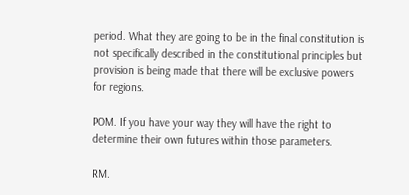period. What they are going to be in the final constitution is not specifically described in the constitutional principles but provision is being made that there will be exclusive powers for regions.

POM. If you have your way they will have the right to determine their own futures within those parameters.

RM.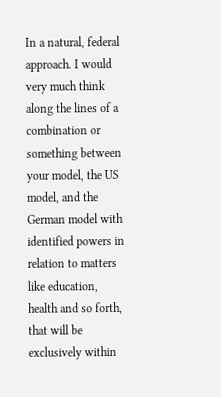In a natural, federal approach. I would very much think along the lines of a combination or something between your model, the US model, and the German model with identified powers in relation to matters like education, health and so forth, that will be exclusively within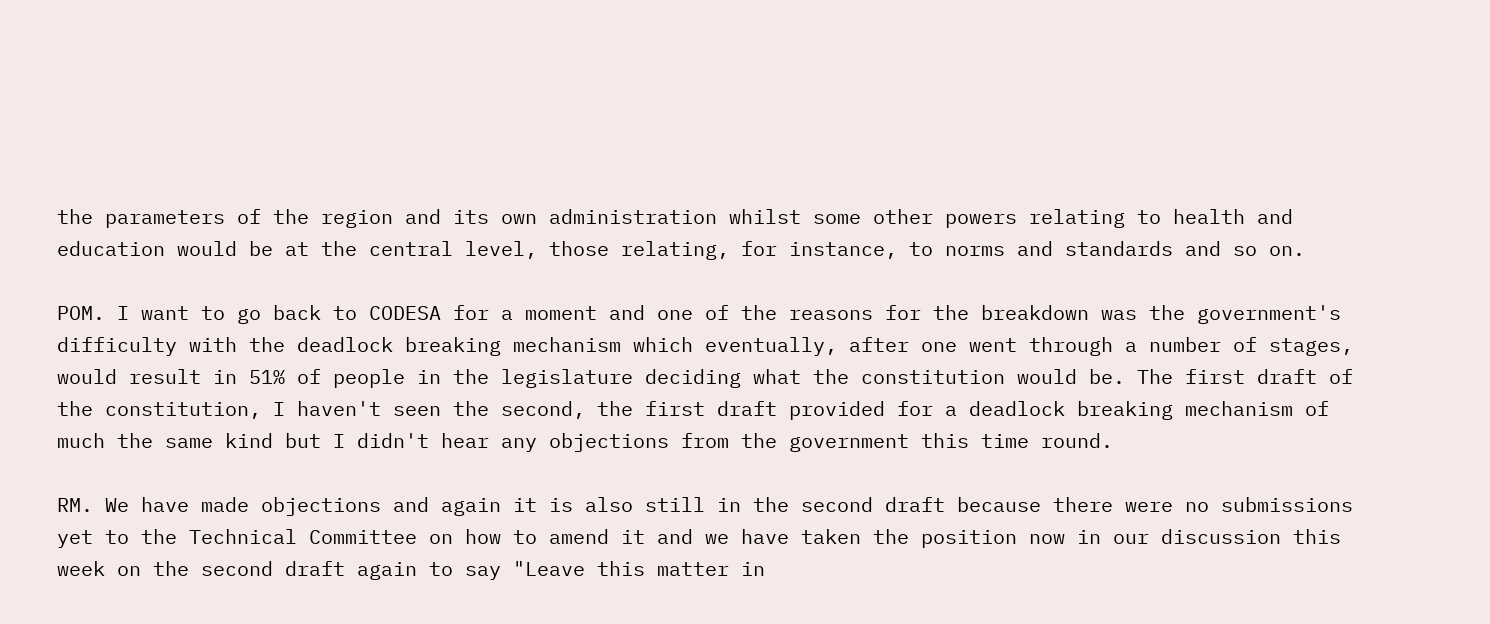the parameters of the region and its own administration whilst some other powers relating to health and education would be at the central level, those relating, for instance, to norms and standards and so on.

POM. I want to go back to CODESA for a moment and one of the reasons for the breakdown was the government's difficulty with the deadlock breaking mechanism which eventually, after one went through a number of stages, would result in 51% of people in the legislature deciding what the constitution would be. The first draft of the constitution, I haven't seen the second, the first draft provided for a deadlock breaking mechanism of much the same kind but I didn't hear any objections from the government this time round.

RM. We have made objections and again it is also still in the second draft because there were no submissions yet to the Technical Committee on how to amend it and we have taken the position now in our discussion this week on the second draft again to say "Leave this matter in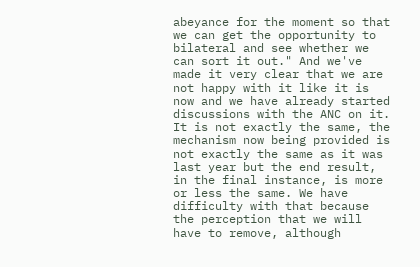abeyance for the moment so that we can get the opportunity to bilateral and see whether we can sort it out." And we've made it very clear that we are not happy with it like it is now and we have already started discussions with the ANC on it. It is not exactly the same, the mechanism now being provided is not exactly the same as it was last year but the end result, in the final instance, is more or less the same. We have difficulty with that because the perception that we will have to remove, although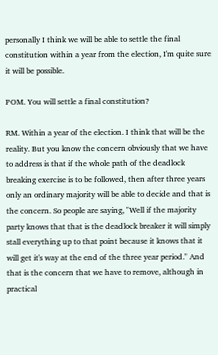personally I think we will be able to settle the final constitution within a year from the election, I'm quite sure it will be possible.

POM. You will settle a final constitution?

RM. Within a year of the election. I think that will be the reality. But you know the concern obviously that we have to address is that if the whole path of the deadlock breaking exercise is to be followed, then after three years only an ordinary majority will be able to decide and that is the concern. So people are saying, "Well if the majority party knows that that is the deadlock breaker it will simply stall everything up to that point because it knows that it will get it's way at the end of the three year period." And that is the concern that we have to remove, although in practical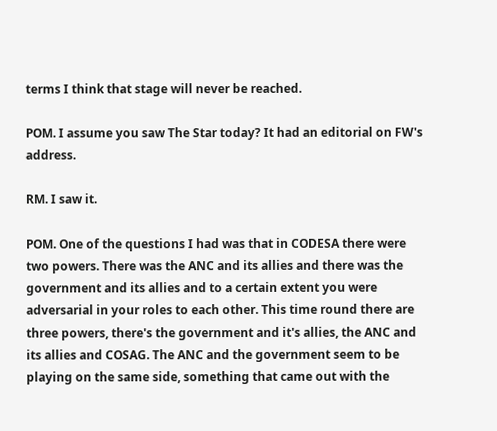terms I think that stage will never be reached.

POM. I assume you saw The Star today? It had an editorial on FW's address.

RM. I saw it.

POM. One of the questions I had was that in CODESA there were two powers. There was the ANC and its allies and there was the government and its allies and to a certain extent you were adversarial in your roles to each other. This time round there are three powers, there's the government and it's allies, the ANC and its allies and COSAG. The ANC and the government seem to be playing on the same side, something that came out with the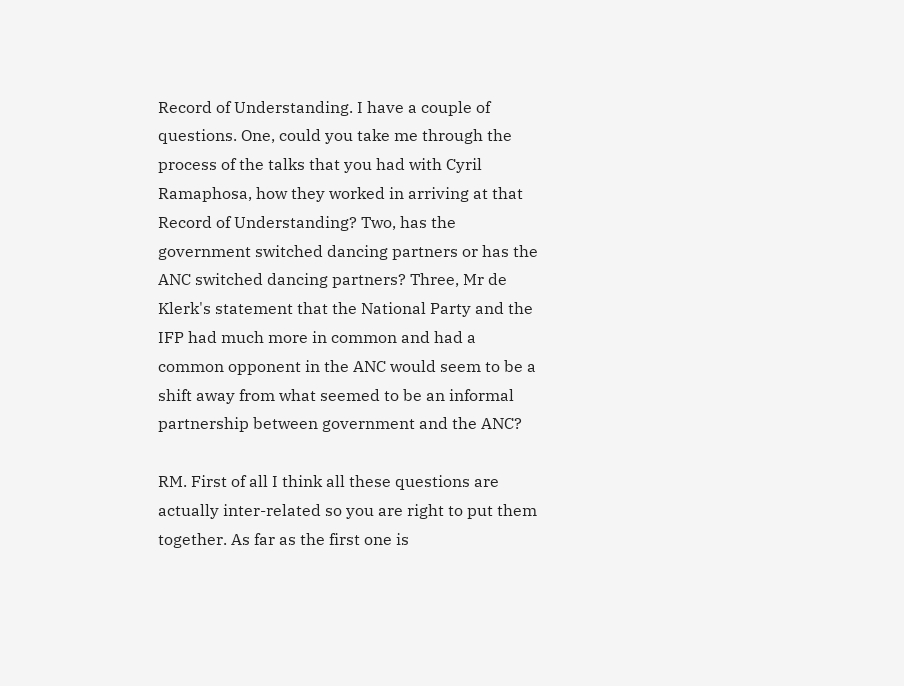Record of Understanding. I have a couple of questions. One, could you take me through the process of the talks that you had with Cyril Ramaphosa, how they worked in arriving at that Record of Understanding? Two, has the government switched dancing partners or has the ANC switched dancing partners? Three, Mr de Klerk's statement that the National Party and the IFP had much more in common and had a common opponent in the ANC would seem to be a shift away from what seemed to be an informal partnership between government and the ANC?

RM. First of all I think all these questions are actually inter-related so you are right to put them together. As far as the first one is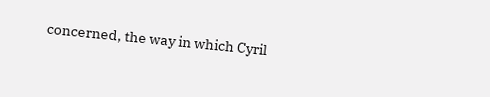concerned, the way in which Cyril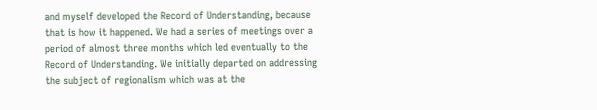and myself developed the Record of Understanding, because that is how it happened. We had a series of meetings over a period of almost three months which led eventually to the Record of Understanding. We initially departed on addressing the subject of regionalism which was at the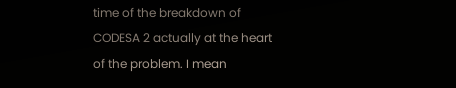time of the breakdown of CODESA 2 actually at the heart of the problem. I mean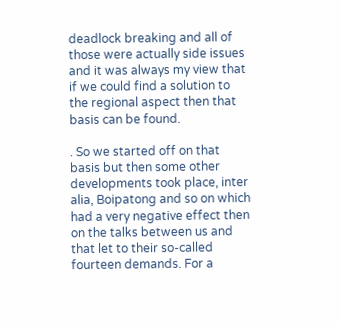deadlock breaking and all of those were actually side issues and it was always my view that if we could find a solution to the regional aspect then that basis can be found.

. So we started off on that basis but then some other developments took place, inter alia, Boipatong and so on which had a very negative effect then on the talks between us and that let to their so-called fourteen demands. For a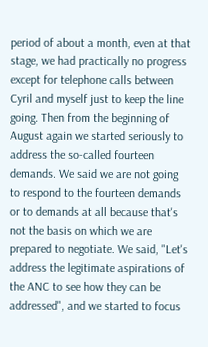period of about a month, even at that stage, we had practically no progress except for telephone calls between Cyril and myself just to keep the line going. Then from the beginning of August again we started seriously to address the so-called fourteen demands. We said we are not going to respond to the fourteen demands or to demands at all because that's not the basis on which we are prepared to negotiate. We said, "Let's address the legitimate aspirations of the ANC to see how they can be addressed", and we started to focus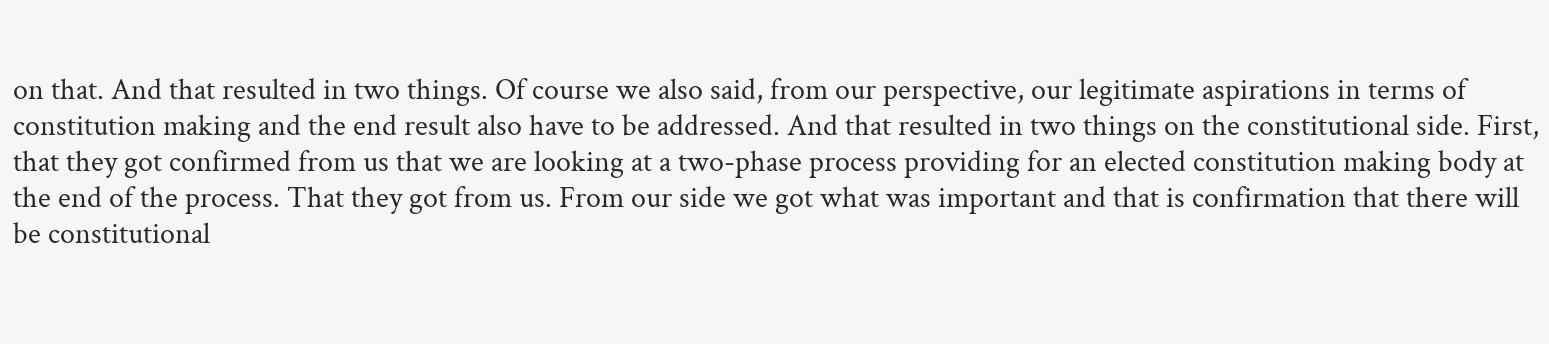on that. And that resulted in two things. Of course we also said, from our perspective, our legitimate aspirations in terms of constitution making and the end result also have to be addressed. And that resulted in two things on the constitutional side. First, that they got confirmed from us that we are looking at a two-phase process providing for an elected constitution making body at the end of the process. That they got from us. From our side we got what was important and that is confirmation that there will be constitutional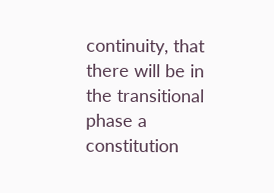continuity, that there will be in the transitional phase a constitution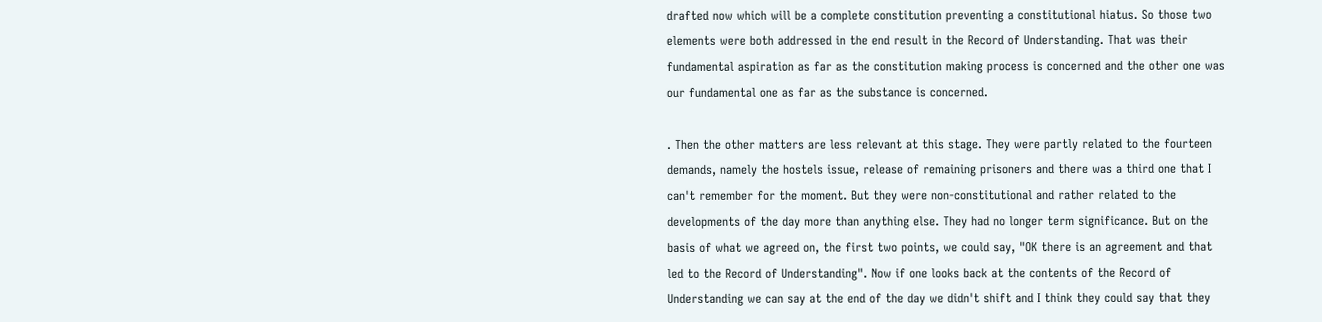drafted now which will be a complete constitution preventing a constitutional hiatus. So those two elements were both addressed in the end result in the Record of Understanding. That was their fundamental aspiration as far as the constitution making process is concerned and the other one was our fundamental one as far as the substance is concerned.

. Then the other matters are less relevant at this stage. They were partly related to the fourteen demands, namely the hostels issue, release of remaining prisoners and there was a third one that I can't remember for the moment. But they were non-constitutional and rather related to the developments of the day more than anything else. They had no longer term significance. But on the basis of what we agreed on, the first two points, we could say, "OK there is an agreement and that led to the Record of Understanding". Now if one looks back at the contents of the Record of Understanding we can say at the end of the day we didn't shift and I think they could say that they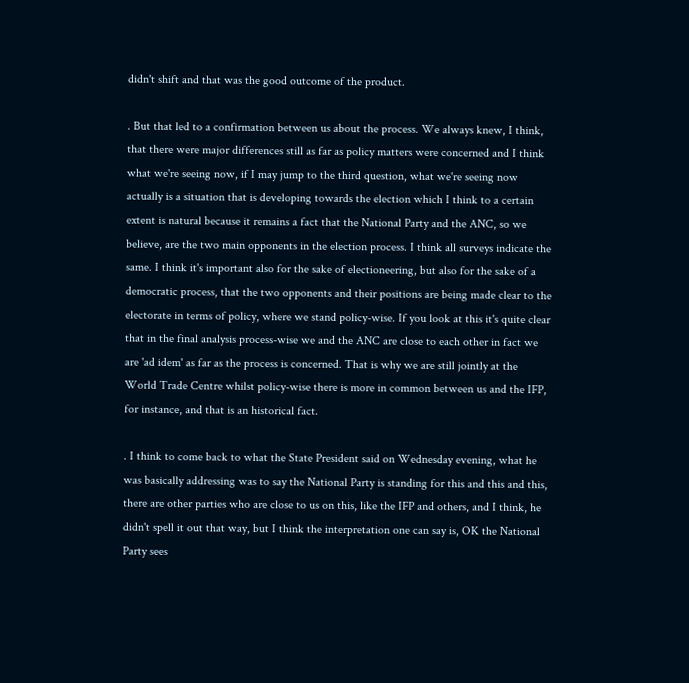didn't shift and that was the good outcome of the product.

. But that led to a confirmation between us about the process. We always knew, I think, that there were major differences still as far as policy matters were concerned and I think what we're seeing now, if I may jump to the third question, what we're seeing now actually is a situation that is developing towards the election which I think to a certain extent is natural because it remains a fact that the National Party and the ANC, so we believe, are the two main opponents in the election process. I think all surveys indicate the same. I think it's important also for the sake of electioneering, but also for the sake of a democratic process, that the two opponents and their positions are being made clear to the electorate in terms of policy, where we stand policy-wise. If you look at this it's quite clear that in the final analysis process-wise we and the ANC are close to each other in fact we are 'ad idem' as far as the process is concerned. That is why we are still jointly at the World Trade Centre whilst policy-wise there is more in common between us and the IFP, for instance, and that is an historical fact.

. I think to come back to what the State President said on Wednesday evening, what he was basically addressing was to say the National Party is standing for this and this and this, there are other parties who are close to us on this, like the IFP and others, and I think, he didn't spell it out that way, but I think the interpretation one can say is, OK the National Party sees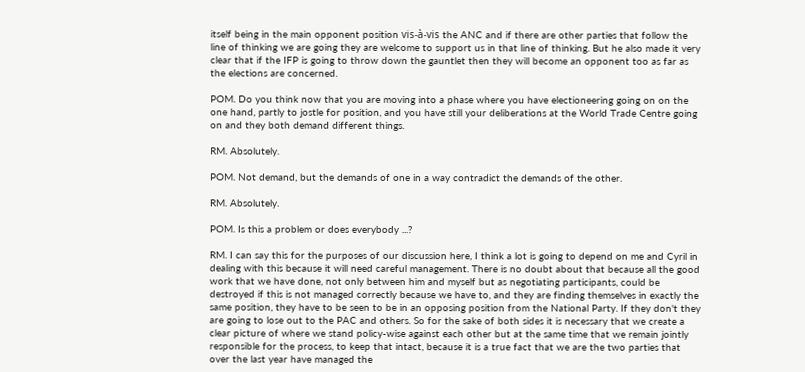itself being in the main opponent position vis-à-vis the ANC and if there are other parties that follow the line of thinking we are going they are welcome to support us in that line of thinking. But he also made it very clear that if the IFP is going to throw down the gauntlet then they will become an opponent too as far as the elections are concerned.

POM. Do you think now that you are moving into a phase where you have electioneering going on on the one hand, partly to jostle for position, and you have still your deliberations at the World Trade Centre going on and they both demand different things.

RM. Absolutely.

POM. Not demand, but the demands of one in a way contradict the demands of the other.

RM. Absolutely.

POM. Is this a problem or does everybody ...?

RM. I can say this for the purposes of our discussion here, I think a lot is going to depend on me and Cyril in dealing with this because it will need careful management. There is no doubt about that because all the good work that we have done, not only between him and myself but as negotiating participants, could be destroyed if this is not managed correctly because we have to, and they are finding themselves in exactly the same position, they have to be seen to be in an opposing position from the National Party. If they don't they are going to lose out to the PAC and others. So for the sake of both sides it is necessary that we create a clear picture of where we stand policy-wise against each other but at the same time that we remain jointly responsible for the process, to keep that intact, because it is a true fact that we are the two parties that over the last year have managed the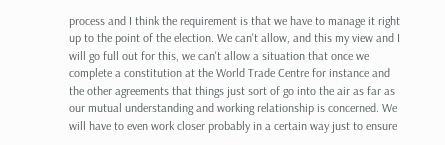process and I think the requirement is that we have to manage it right up to the point of the election. We can't allow, and this my view and I will go full out for this, we can't allow a situation that once we complete a constitution at the World Trade Centre for instance and the other agreements that things just sort of go into the air as far as our mutual understanding and working relationship is concerned. We will have to even work closer probably in a certain way just to ensure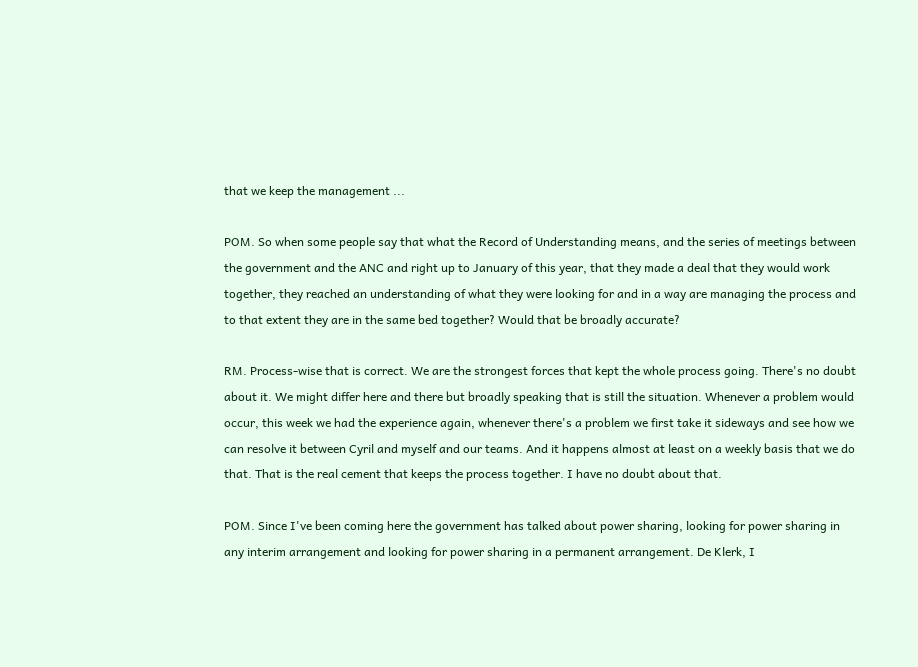that we keep the management ...

POM. So when some people say that what the Record of Understanding means, and the series of meetings between the government and the ANC and right up to January of this year, that they made a deal that they would work together, they reached an understanding of what they were looking for and in a way are managing the process and to that extent they are in the same bed together? Would that be broadly accurate?

RM. Process-wise that is correct. We are the strongest forces that kept the whole process going. There's no doubt about it. We might differ here and there but broadly speaking that is still the situation. Whenever a problem would occur, this week we had the experience again, whenever there's a problem we first take it sideways and see how we can resolve it between Cyril and myself and our teams. And it happens almost at least on a weekly basis that we do that. That is the real cement that keeps the process together. I have no doubt about that.

POM. Since I've been coming here the government has talked about power sharing, looking for power sharing in any interim arrangement and looking for power sharing in a permanent arrangement. De Klerk, I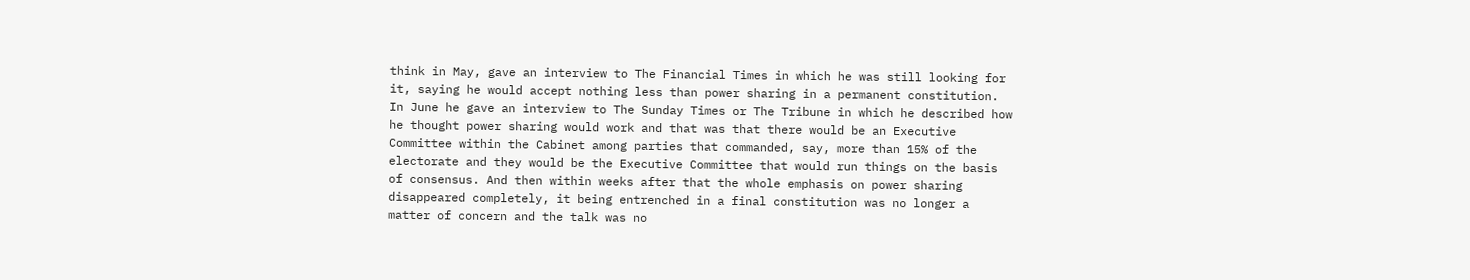think in May, gave an interview to The Financial Times in which he was still looking for it, saying he would accept nothing less than power sharing in a permanent constitution. In June he gave an interview to The Sunday Times or The Tribune in which he described how he thought power sharing would work and that was that there would be an Executive Committee within the Cabinet among parties that commanded, say, more than 15% of the electorate and they would be the Executive Committee that would run things on the basis of consensus. And then within weeks after that the whole emphasis on power sharing disappeared completely, it being entrenched in a final constitution was no longer a matter of concern and the talk was no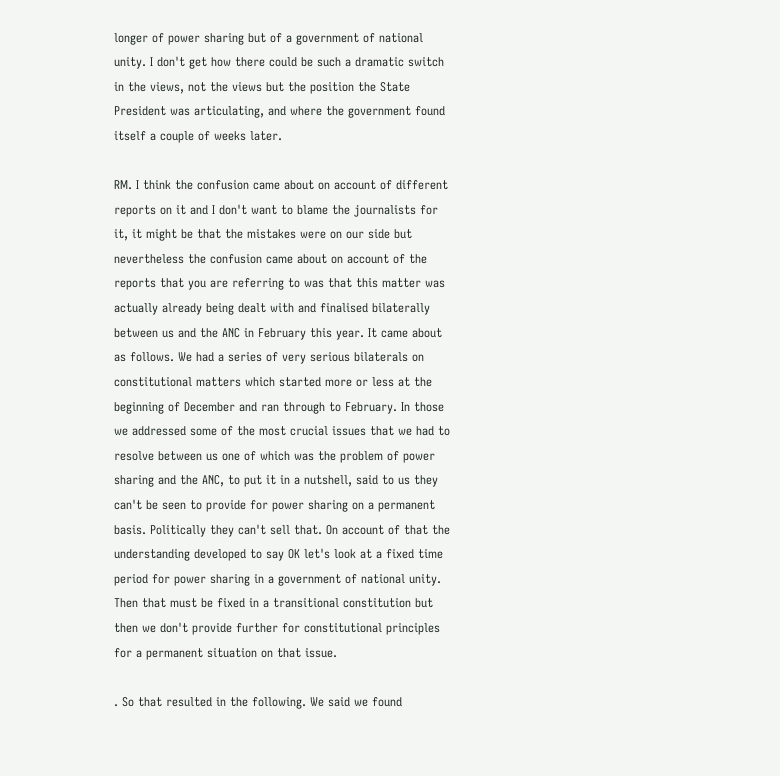longer of power sharing but of a government of national unity. I don't get how there could be such a dramatic switch in the views, not the views but the position the State President was articulating, and where the government found itself a couple of weeks later.

RM. I think the confusion came about on account of different reports on it and I don't want to blame the journalists for it, it might be that the mistakes were on our side but nevertheless the confusion came about on account of the reports that you are referring to was that this matter was actually already being dealt with and finalised bilaterally between us and the ANC in February this year. It came about as follows. We had a series of very serious bilaterals on constitutional matters which started more or less at the beginning of December and ran through to February. In those we addressed some of the most crucial issues that we had to resolve between us one of which was the problem of power sharing and the ANC, to put it in a nutshell, said to us they can't be seen to provide for power sharing on a permanent basis. Politically they can't sell that. On account of that the understanding developed to say OK let's look at a fixed time period for power sharing in a government of national unity. Then that must be fixed in a transitional constitution but then we don't provide further for constitutional principles for a permanent situation on that issue.

. So that resulted in the following. We said we found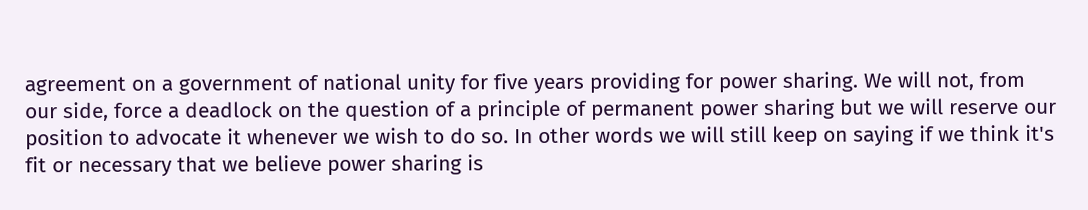agreement on a government of national unity for five years providing for power sharing. We will not, from our side, force a deadlock on the question of a principle of permanent power sharing but we will reserve our position to advocate it whenever we wish to do so. In other words we will still keep on saying if we think it's fit or necessary that we believe power sharing is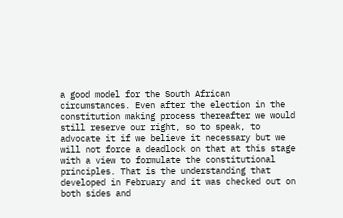a good model for the South African circumstances. Even after the election in the constitution making process thereafter we would still reserve our right, so to speak, to advocate it if we believe it necessary but we will not force a deadlock on that at this stage with a view to formulate the constitutional principles. That is the understanding that developed in February and it was checked out on both sides and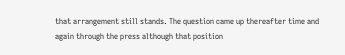that arrangement still stands. The question came up thereafter time and again through the press although that position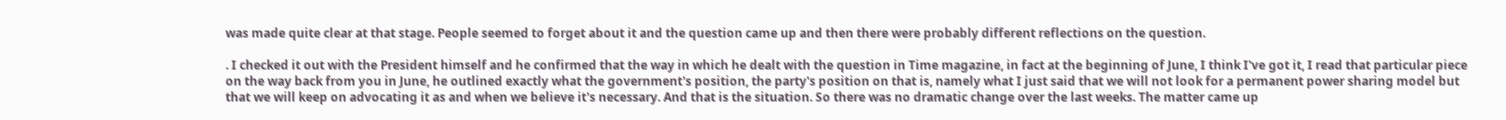was made quite clear at that stage. People seemed to forget about it and the question came up and then there were probably different reflections on the question.

. I checked it out with the President himself and he confirmed that the way in which he dealt with the question in Time magazine, in fact at the beginning of June, I think I've got it, I read that particular piece on the way back from you in June, he outlined exactly what the government's position, the party's position on that is, namely what I just said that we will not look for a permanent power sharing model but that we will keep on advocating it as and when we believe it's necessary. And that is the situation. So there was no dramatic change over the last weeks. The matter came up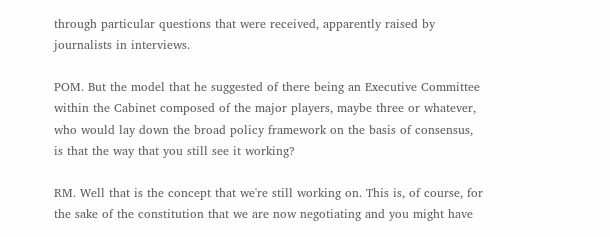through particular questions that were received, apparently raised by journalists in interviews.

POM. But the model that he suggested of there being an Executive Committee within the Cabinet composed of the major players, maybe three or whatever, who would lay down the broad policy framework on the basis of consensus, is that the way that you still see it working?

RM. Well that is the concept that we're still working on. This is, of course, for the sake of the constitution that we are now negotiating and you might have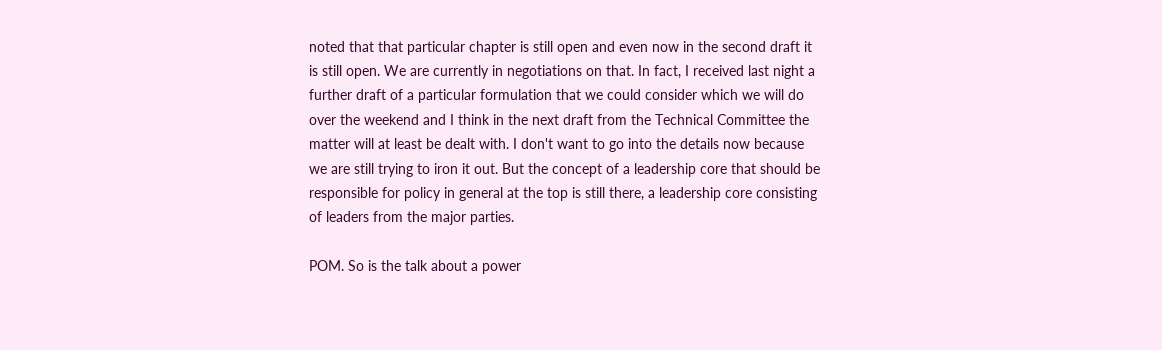noted that that particular chapter is still open and even now in the second draft it is still open. We are currently in negotiations on that. In fact, I received last night a further draft of a particular formulation that we could consider which we will do over the weekend and I think in the next draft from the Technical Committee the matter will at least be dealt with. I don't want to go into the details now because we are still trying to iron it out. But the concept of a leadership core that should be responsible for policy in general at the top is still there, a leadership core consisting of leaders from the major parties.

POM. So is the talk about a power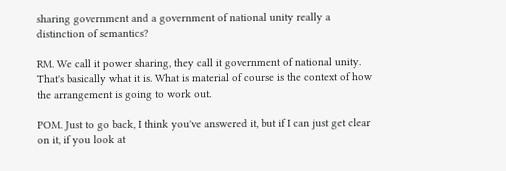sharing government and a government of national unity really a distinction of semantics?

RM. We call it power sharing, they call it government of national unity. That's basically what it is. What is material of course is the context of how the arrangement is going to work out.

POM. Just to go back, I think you've answered it, but if I can just get clear on it, if you look at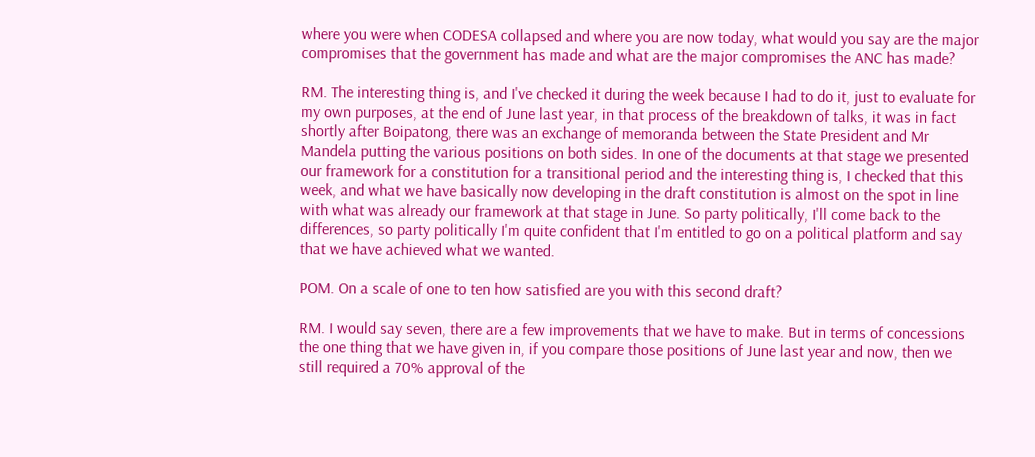where you were when CODESA collapsed and where you are now today, what would you say are the major compromises that the government has made and what are the major compromises the ANC has made?

RM. The interesting thing is, and I've checked it during the week because I had to do it, just to evaluate for my own purposes, at the end of June last year, in that process of the breakdown of talks, it was in fact shortly after Boipatong, there was an exchange of memoranda between the State President and Mr Mandela putting the various positions on both sides. In one of the documents at that stage we presented our framework for a constitution for a transitional period and the interesting thing is, I checked that this week, and what we have basically now developing in the draft constitution is almost on the spot in line with what was already our framework at that stage in June. So party politically, I'll come back to the differences, so party politically I'm quite confident that I'm entitled to go on a political platform and say that we have achieved what we wanted.

POM. On a scale of one to ten how satisfied are you with this second draft?

RM. I would say seven, there are a few improvements that we have to make. But in terms of concessions the one thing that we have given in, if you compare those positions of June last year and now, then we still required a 70% approval of the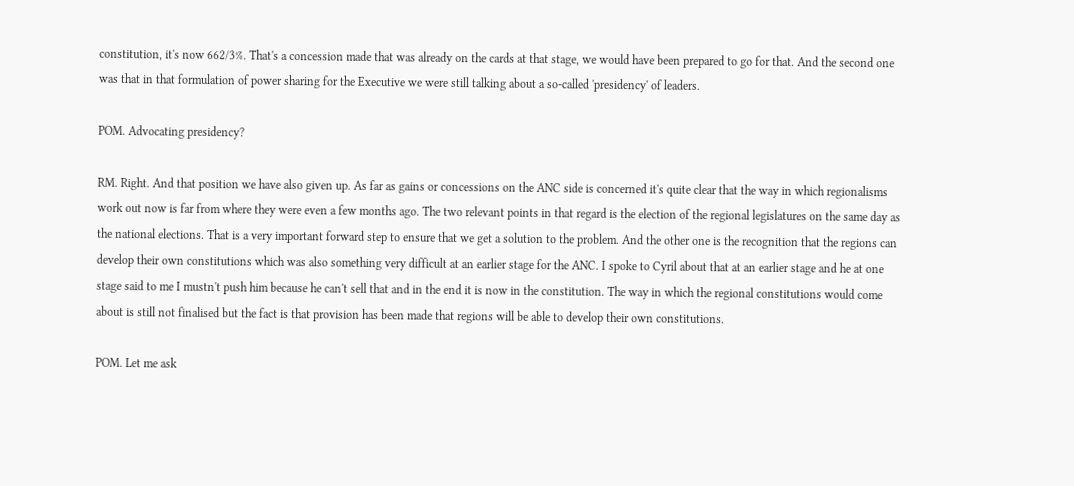constitution, it's now 662/3%. That's a concession made that was already on the cards at that stage, we would have been prepared to go for that. And the second one was that in that formulation of power sharing for the Executive we were still talking about a so-called 'presidency' of leaders.

POM. Advocating presidency?

RM. Right. And that position we have also given up. As far as gains or concessions on the ANC side is concerned it's quite clear that the way in which regionalisms work out now is far from where they were even a few months ago. The two relevant points in that regard is the election of the regional legislatures on the same day as the national elections. That is a very important forward step to ensure that we get a solution to the problem. And the other one is the recognition that the regions can develop their own constitutions which was also something very difficult at an earlier stage for the ANC. I spoke to Cyril about that at an earlier stage and he at one stage said to me I mustn't push him because he can't sell that and in the end it is now in the constitution. The way in which the regional constitutions would come about is still not finalised but the fact is that provision has been made that regions will be able to develop their own constitutions.

POM. Let me ask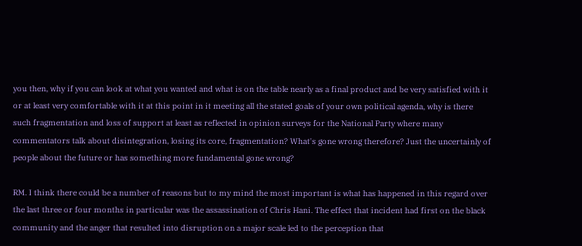you then, why if you can look at what you wanted and what is on the table nearly as a final product and be very satisfied with it or at least very comfortable with it at this point in it meeting all the stated goals of your own political agenda, why is there such fragmentation and loss of support at least as reflected in opinion surveys for the National Party where many commentators talk about disintegration, losing its core, fragmentation? What's gone wrong therefore? Just the uncertainly of people about the future or has something more fundamental gone wrong?

RM. I think there could be a number of reasons but to my mind the most important is what has happened in this regard over the last three or four months in particular was the assassination of Chris Hani. The effect that incident had first on the black community and the anger that resulted into disruption on a major scale led to the perception that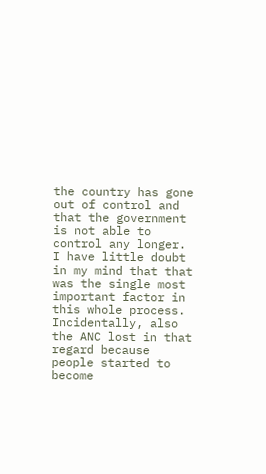the country has gone out of control and that the government is not able to control any longer. I have little doubt in my mind that that was the single most important factor in this whole process. Incidentally, also the ANC lost in that regard because people started to become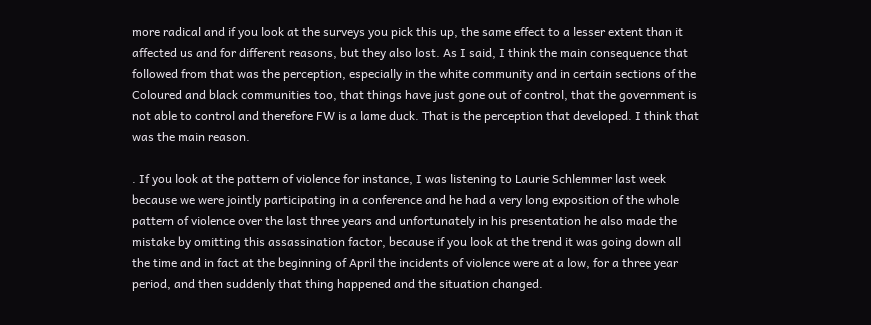more radical and if you look at the surveys you pick this up, the same effect to a lesser extent than it affected us and for different reasons, but they also lost. As I said, I think the main consequence that followed from that was the perception, especially in the white community and in certain sections of the Coloured and black communities too, that things have just gone out of control, that the government is not able to control and therefore FW is a lame duck. That is the perception that developed. I think that was the main reason.

. If you look at the pattern of violence for instance, I was listening to Laurie Schlemmer last week because we were jointly participating in a conference and he had a very long exposition of the whole pattern of violence over the last three years and unfortunately in his presentation he also made the mistake by omitting this assassination factor, because if you look at the trend it was going down all the time and in fact at the beginning of April the incidents of violence were at a low, for a three year period, and then suddenly that thing happened and the situation changed.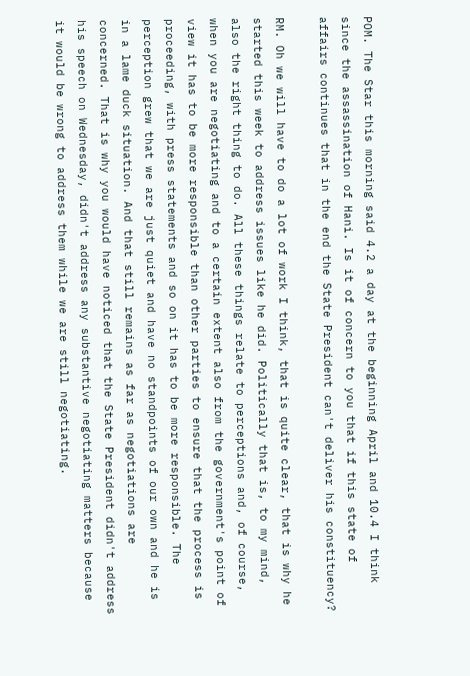POM. The Star this morning said 4.2 a day at the beginning April and 10.4 I think since the assassination of Hani. Is it of concern to you that if this state of affairs continues that in the end the State President can't deliver his constituency?

RM. Oh we will have to do a lot of work I think, that is quite clear, that is why he started this week to address issues like he did. Politically that is, to my mind, also the right thing to do. All these things relate to perceptions and, of course, when you are negotiating and to a certain extent also from the government's point of view it has to be more responsible than other parties to ensure that the process is proceeding, with press statements and so on it has to be more responsible. The perception grew that we are just quiet and have no standpoints of our own and he is in a lame duck situation. And that still remains as far as negotiations are concerned. That is why you would have noticed that the State President didn't address his speech on Wednesday, didn't address any substantive negotiating matters because it would be wrong to address them while we are still negotiating.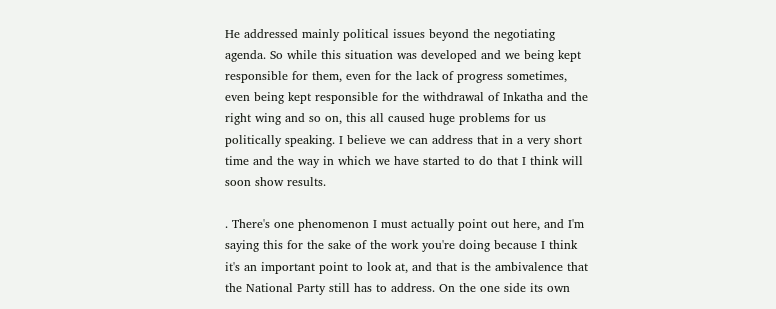He addressed mainly political issues beyond the negotiating agenda. So while this situation was developed and we being kept responsible for them, even for the lack of progress sometimes, even being kept responsible for the withdrawal of Inkatha and the right wing and so on, this all caused huge problems for us politically speaking. I believe we can address that in a very short time and the way in which we have started to do that I think will soon show results.

. There's one phenomenon I must actually point out here, and I'm saying this for the sake of the work you're doing because I think it's an important point to look at, and that is the ambivalence that the National Party still has to address. On the one side its own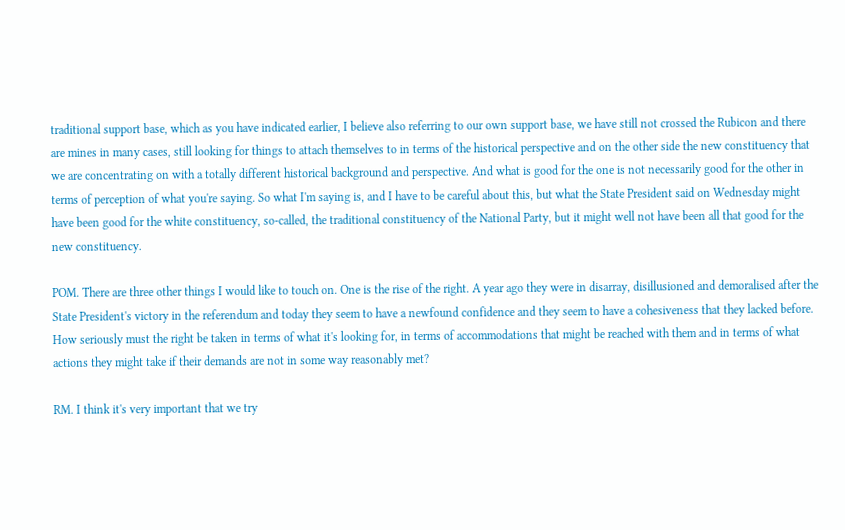traditional support base, which as you have indicated earlier, I believe also referring to our own support base, we have still not crossed the Rubicon and there are mines in many cases, still looking for things to attach themselves to in terms of the historical perspective and on the other side the new constituency that we are concentrating on with a totally different historical background and perspective. And what is good for the one is not necessarily good for the other in terms of perception of what you're saying. So what I'm saying is, and I have to be careful about this, but what the State President said on Wednesday might have been good for the white constituency, so-called, the traditional constituency of the National Party, but it might well not have been all that good for the new constituency.

POM. There are three other things I would like to touch on. One is the rise of the right. A year ago they were in disarray, disillusioned and demoralised after the State President's victory in the referendum and today they seem to have a newfound confidence and they seem to have a cohesiveness that they lacked before. How seriously must the right be taken in terms of what it's looking for, in terms of accommodations that might be reached with them and in terms of what actions they might take if their demands are not in some way reasonably met?

RM. I think it's very important that we try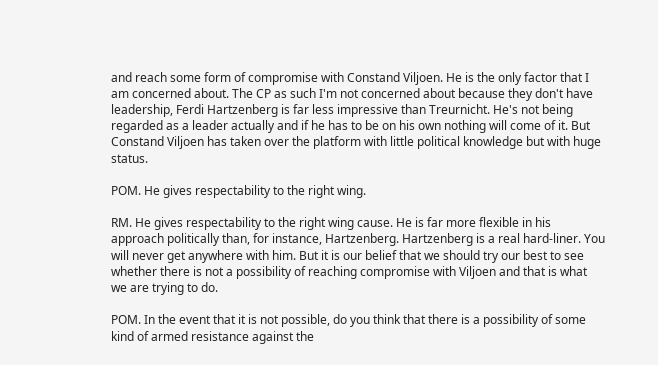and reach some form of compromise with Constand Viljoen. He is the only factor that I am concerned about. The CP as such I'm not concerned about because they don't have leadership, Ferdi Hartzenberg is far less impressive than Treurnicht. He's not being regarded as a leader actually and if he has to be on his own nothing will come of it. But Constand Viljoen has taken over the platform with little political knowledge but with huge status.

POM. He gives respectability to the right wing.

RM. He gives respectability to the right wing cause. He is far more flexible in his approach politically than, for instance, Hartzenberg. Hartzenberg is a real hard-liner. You will never get anywhere with him. But it is our belief that we should try our best to see whether there is not a possibility of reaching compromise with Viljoen and that is what we are trying to do.

POM. In the event that it is not possible, do you think that there is a possibility of some kind of armed resistance against the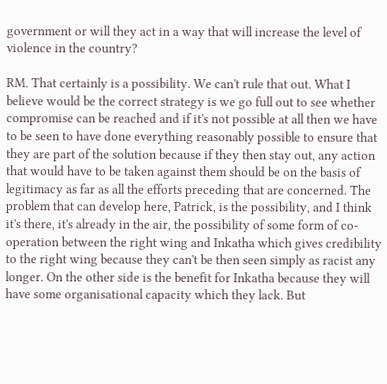government or will they act in a way that will increase the level of violence in the country?

RM. That certainly is a possibility. We can't rule that out. What I believe would be the correct strategy is we go full out to see whether compromise can be reached and if it's not possible at all then we have to be seen to have done everything reasonably possible to ensure that they are part of the solution because if they then stay out, any action that would have to be taken against them should be on the basis of legitimacy as far as all the efforts preceding that are concerned. The problem that can develop here, Patrick, is the possibility, and I think it's there, it's already in the air, the possibility of some form of co-operation between the right wing and Inkatha which gives credibility to the right wing because they can't be then seen simply as racist any longer. On the other side is the benefit for Inkatha because they will have some organisational capacity which they lack. But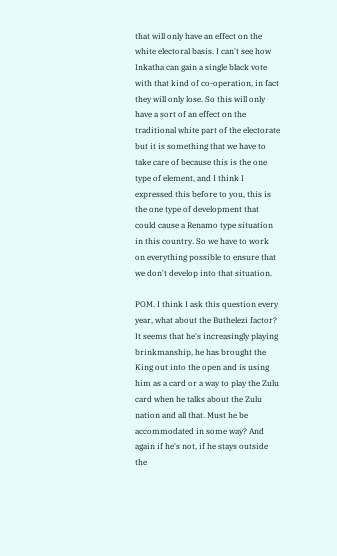that will only have an effect on the white electoral basis. I can't see how Inkatha can gain a single black vote with that kind of co-operation, in fact they will only lose. So this will only have a sort of an effect on the traditional white part of the electorate but it is something that we have to take care of because this is the one type of element, and I think I expressed this before to you, this is the one type of development that could cause a Renamo type situation in this country. So we have to work on everything possible to ensure that we don't develop into that situation.

POM. I think I ask this question every year, what about the Buthelezi factor? It seems that he's increasingly playing brinkmanship, he has brought the King out into the open and is using him as a card or a way to play the Zulu card when he talks about the Zulu nation and all that. Must he be accommodated in some way? And again if he's not, if he stays outside the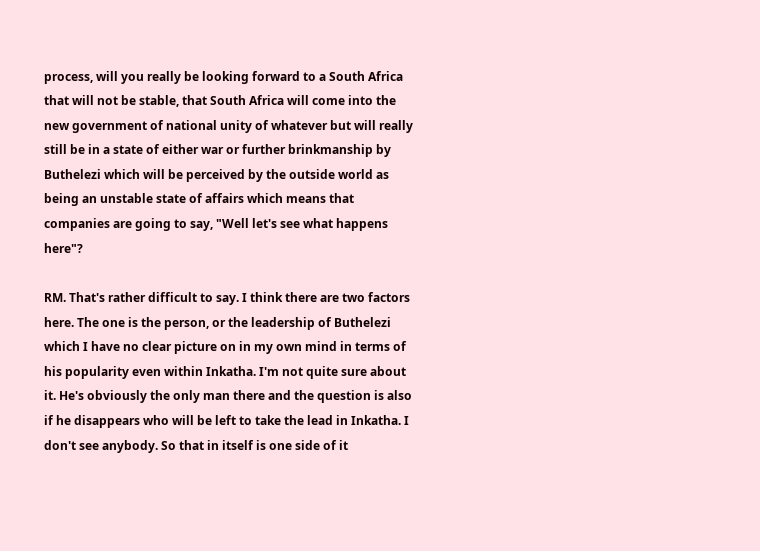process, will you really be looking forward to a South Africa that will not be stable, that South Africa will come into the new government of national unity of whatever but will really still be in a state of either war or further brinkmanship by Buthelezi which will be perceived by the outside world as being an unstable state of affairs which means that companies are going to say, "Well let's see what happens here"?

RM. That's rather difficult to say. I think there are two factors here. The one is the person, or the leadership of Buthelezi which I have no clear picture on in my own mind in terms of his popularity even within Inkatha. I'm not quite sure about it. He's obviously the only man there and the question is also if he disappears who will be left to take the lead in Inkatha. I don't see anybody. So that in itself is one side of it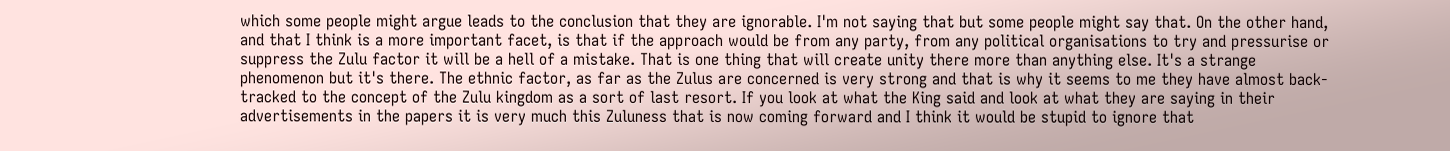which some people might argue leads to the conclusion that they are ignorable. I'm not saying that but some people might say that. On the other hand, and that I think is a more important facet, is that if the approach would be from any party, from any political organisations to try and pressurise or suppress the Zulu factor it will be a hell of a mistake. That is one thing that will create unity there more than anything else. It's a strange phenomenon but it's there. The ethnic factor, as far as the Zulus are concerned is very strong and that is why it seems to me they have almost back-tracked to the concept of the Zulu kingdom as a sort of last resort. If you look at what the King said and look at what they are saying in their advertisements in the papers it is very much this Zuluness that is now coming forward and I think it would be stupid to ignore that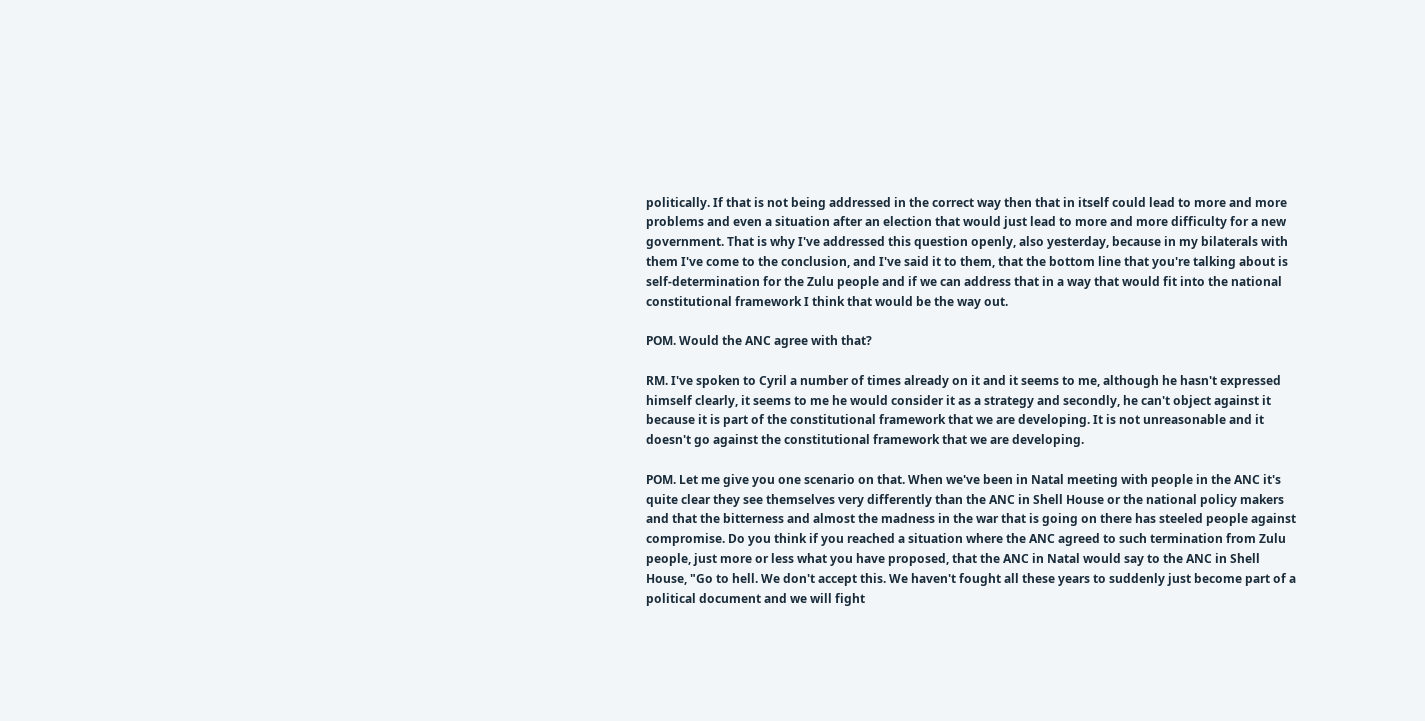politically. If that is not being addressed in the correct way then that in itself could lead to more and more problems and even a situation after an election that would just lead to more and more difficulty for a new government. That is why I've addressed this question openly, also yesterday, because in my bilaterals with them I've come to the conclusion, and I've said it to them, that the bottom line that you're talking about is self-determination for the Zulu people and if we can address that in a way that would fit into the national constitutional framework I think that would be the way out.

POM. Would the ANC agree with that?

RM. I've spoken to Cyril a number of times already on it and it seems to me, although he hasn't expressed himself clearly, it seems to me he would consider it as a strategy and secondly, he can't object against it because it is part of the constitutional framework that we are developing. It is not unreasonable and it doesn't go against the constitutional framework that we are developing.

POM. Let me give you one scenario on that. When we've been in Natal meeting with people in the ANC it's quite clear they see themselves very differently than the ANC in Shell House or the national policy makers and that the bitterness and almost the madness in the war that is going on there has steeled people against compromise. Do you think if you reached a situation where the ANC agreed to such termination from Zulu people, just more or less what you have proposed, that the ANC in Natal would say to the ANC in Shell House, "Go to hell. We don't accept this. We haven't fought all these years to suddenly just become part of a political document and we will fight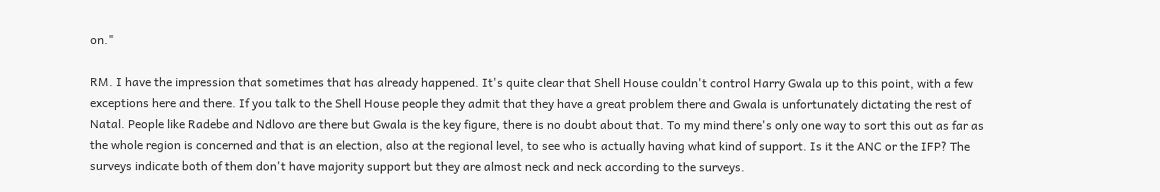on."

RM. I have the impression that sometimes that has already happened. It's quite clear that Shell House couldn't control Harry Gwala up to this point, with a few exceptions here and there. If you talk to the Shell House people they admit that they have a great problem there and Gwala is unfortunately dictating the rest of Natal. People like Radebe and Ndlovo are there but Gwala is the key figure, there is no doubt about that. To my mind there's only one way to sort this out as far as the whole region is concerned and that is an election, also at the regional level, to see who is actually having what kind of support. Is it the ANC or the IFP? The surveys indicate both of them don't have majority support but they are almost neck and neck according to the surveys.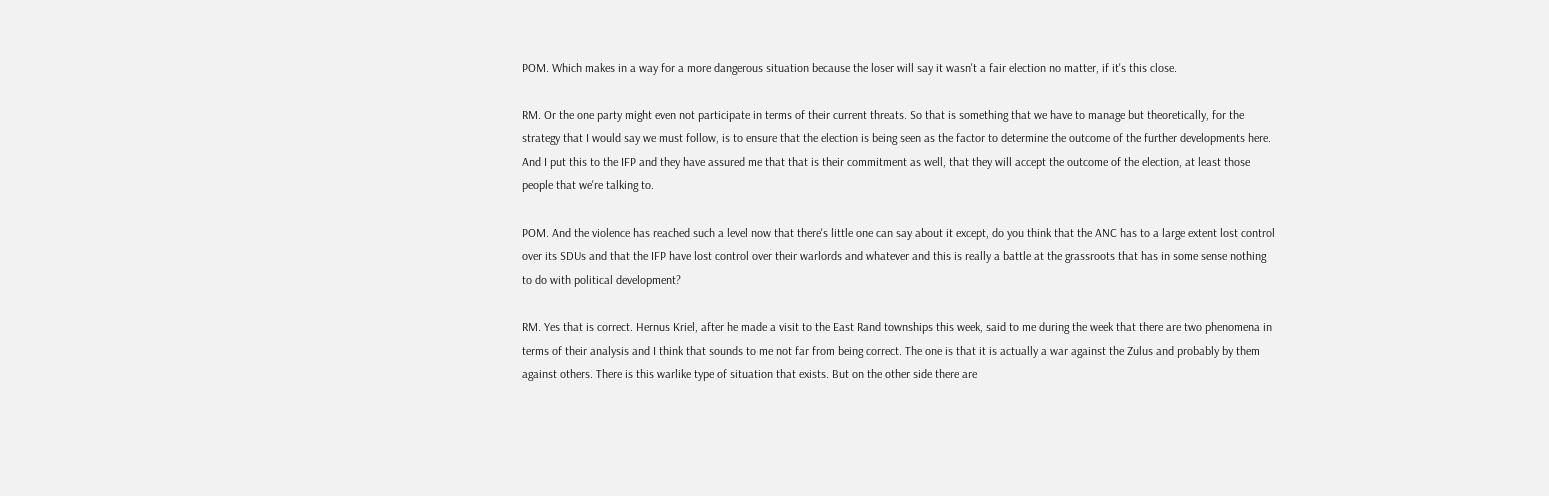POM. Which makes in a way for a more dangerous situation because the loser will say it wasn't a fair election no matter, if it's this close.

RM. Or the one party might even not participate in terms of their current threats. So that is something that we have to manage but theoretically, for the strategy that I would say we must follow, is to ensure that the election is being seen as the factor to determine the outcome of the further developments here. And I put this to the IFP and they have assured me that that is their commitment as well, that they will accept the outcome of the election, at least those people that we're talking to.

POM. And the violence has reached such a level now that there's little one can say about it except, do you think that the ANC has to a large extent lost control over its SDUs and that the IFP have lost control over their warlords and whatever and this is really a battle at the grassroots that has in some sense nothing to do with political development?

RM. Yes that is correct. Hernus Kriel, after he made a visit to the East Rand townships this week, said to me during the week that there are two phenomena in terms of their analysis and I think that sounds to me not far from being correct. The one is that it is actually a war against the Zulus and probably by them against others. There is this warlike type of situation that exists. But on the other side there are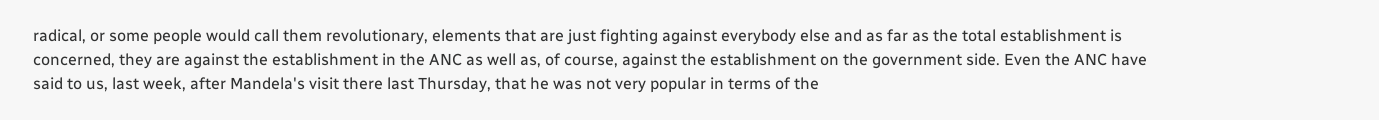radical, or some people would call them revolutionary, elements that are just fighting against everybody else and as far as the total establishment is concerned, they are against the establishment in the ANC as well as, of course, against the establishment on the government side. Even the ANC have said to us, last week, after Mandela's visit there last Thursday, that he was not very popular in terms of the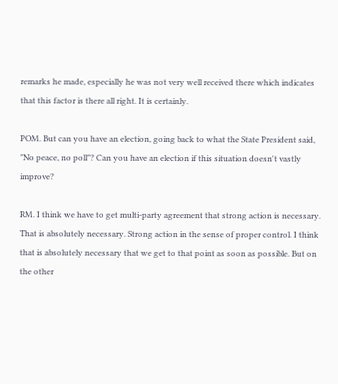remarks he made, especially he was not very well received there which indicates that this factor is there all right. It is certainly.

POM. But can you have an election, going back to what the State President said, "No peace, no poll"? Can you have an election if this situation doesn't vastly improve?

RM. I think we have to get multi-party agreement that strong action is necessary. That is absolutely necessary. Strong action in the sense of proper control. I think that is absolutely necessary that we get to that point as soon as possible. But on the other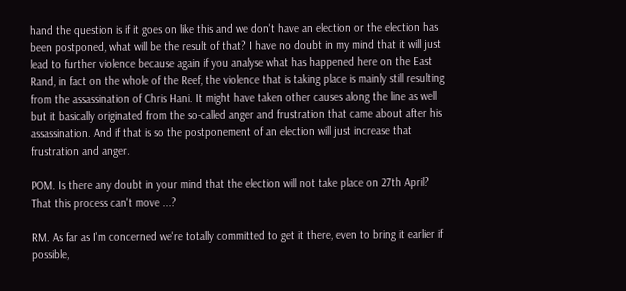hand the question is if it goes on like this and we don't have an election or the election has been postponed, what will be the result of that? I have no doubt in my mind that it will just lead to further violence because again if you analyse what has happened here on the East Rand, in fact on the whole of the Reef, the violence that is taking place is mainly still resulting from the assassination of Chris Hani. It might have taken other causes along the line as well but it basically originated from the so-called anger and frustration that came about after his assassination. And if that is so the postponement of an election will just increase that frustration and anger.

POM. Is there any doubt in your mind that the election will not take place on 27th April? That this process can't move ...?

RM. As far as I'm concerned we're totally committed to get it there, even to bring it earlier if possible,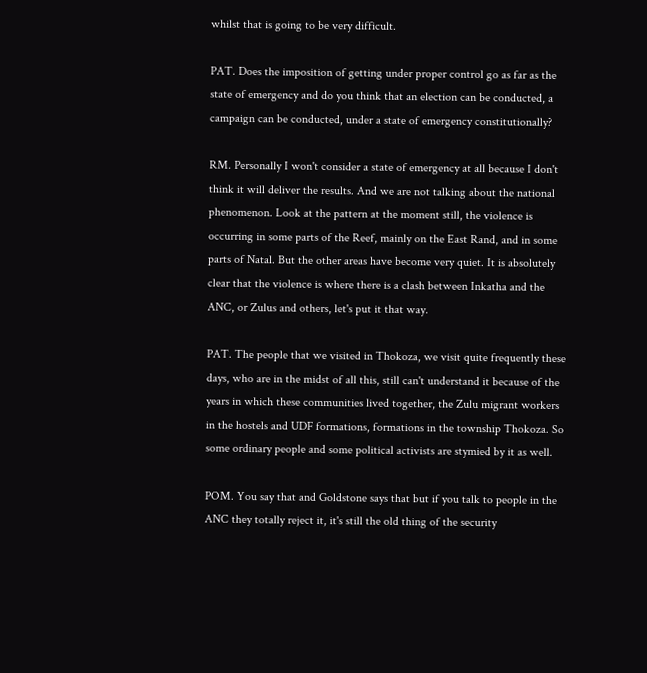whilst that is going to be very difficult.

PAT. Does the imposition of getting under proper control go as far as the state of emergency and do you think that an election can be conducted, a campaign can be conducted, under a state of emergency constitutionally?

RM. Personally I won't consider a state of emergency at all because I don't think it will deliver the results. And we are not talking about the national phenomenon. Look at the pattern at the moment still, the violence is occurring in some parts of the Reef, mainly on the East Rand, and in some parts of Natal. But the other areas have become very quiet. It is absolutely clear that the violence is where there is a clash between Inkatha and the ANC, or Zulus and others, let's put it that way.

PAT. The people that we visited in Thokoza, we visit quite frequently these days, who are in the midst of all this, still can't understand it because of the years in which these communities lived together, the Zulu migrant workers in the hostels and UDF formations, formations in the township Thokoza. So some ordinary people and some political activists are stymied by it as well.

POM. You say that and Goldstone says that but if you talk to people in the ANC they totally reject it, it's still the old thing of the security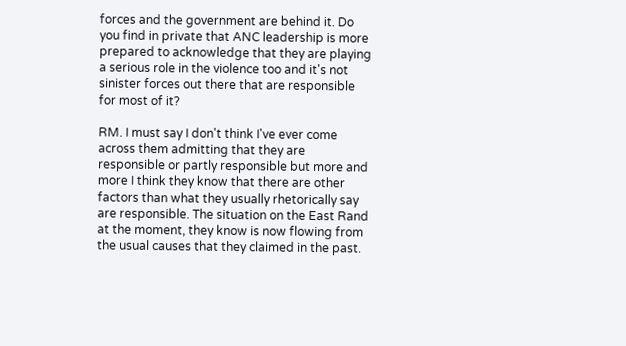forces and the government are behind it. Do you find in private that ANC leadership is more prepared to acknowledge that they are playing a serious role in the violence too and it's not sinister forces out there that are responsible for most of it?

RM. I must say I don't think I've ever come across them admitting that they are responsible or partly responsible but more and more I think they know that there are other factors than what they usually rhetorically say are responsible. The situation on the East Rand at the moment, they know is now flowing from the usual causes that they claimed in the past.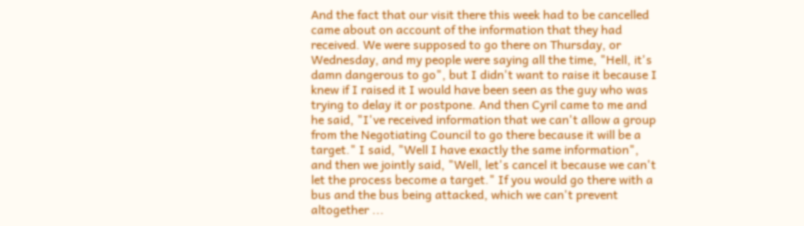And the fact that our visit there this week had to be cancelled came about on account of the information that they had received. We were supposed to go there on Thursday, or Wednesday, and my people were saying all the time, "Hell, it's damn dangerous to go", but I didn't want to raise it because I knew if I raised it I would have been seen as the guy who was trying to delay it or postpone. And then Cyril came to me and he said, "I've received information that we can't allow a group from the Negotiating Council to go there because it will be a target." I said, "Well I have exactly the same information", and then we jointly said, "Well, let's cancel it because we can't let the process become a target." If you would go there with a bus and the bus being attacked, which we can't prevent altogether ...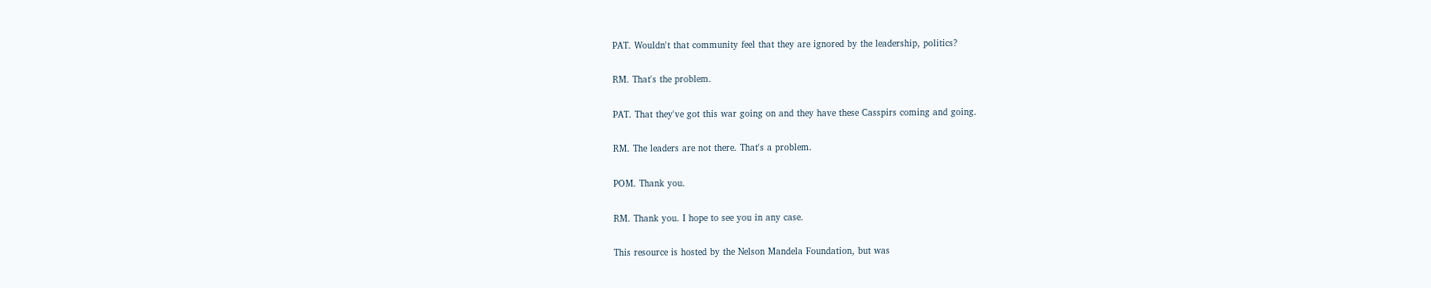PAT. Wouldn't that community feel that they are ignored by the leadership, politics?

RM. That's the problem.

PAT. That they've got this war going on and they have these Casspirs coming and going.

RM. The leaders are not there. That's a problem.

POM. Thank you.

RM. Thank you. I hope to see you in any case.

This resource is hosted by the Nelson Mandela Foundation, but was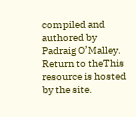compiled and authored by Padraig O’Malley. Return to theThis resource is hosted by the site.